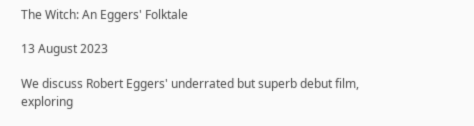The Witch: An Eggers' Folktale

13 August 2023

We discuss Robert Eggers' underrated but superb debut film, exploring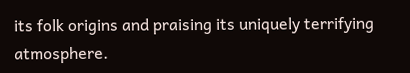its folk origins and praising its uniquely terrifying atmosphere.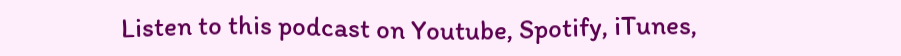Listen to this podcast on Youtube, Spotify, iTunes,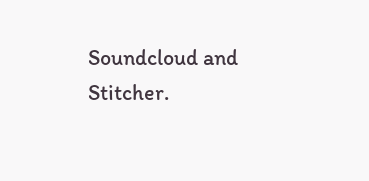Soundcloud and Stitcher.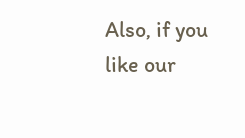Also, if you like our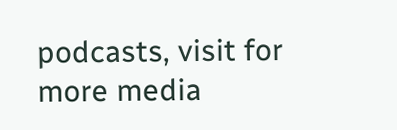podcasts, visit for more media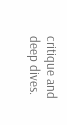critique and deep dives.